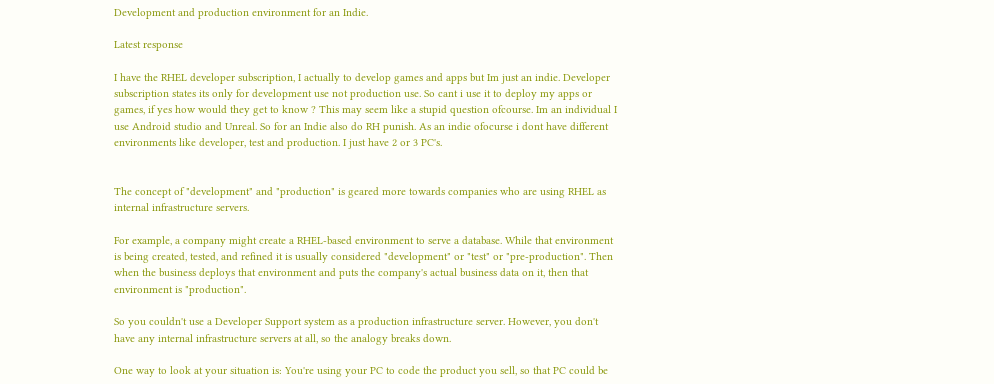Development and production environment for an Indie.

Latest response

I have the RHEL developer subscription, I actually to develop games and apps but Im just an indie. Developer subscription states its only for development use not production use. So cant i use it to deploy my apps or games, if yes how would they get to know ? This may seem like a stupid question ofcourse. Im an individual I use Android studio and Unreal. So for an Indie also do RH punish. As an indie ofocurse i dont have different environments like developer, test and production. I just have 2 or 3 PC's.


The concept of "development" and "production" is geared more towards companies who are using RHEL as internal infrastructure servers.

For example, a company might create a RHEL-based environment to serve a database. While that environment is being created, tested, and refined it is usually considered "development" or "test" or "pre-production". Then when the business deploys that environment and puts the company's actual business data on it, then that environment is "production".

So you couldn't use a Developer Support system as a production infrastructure server. However, you don't have any internal infrastructure servers at all, so the analogy breaks down.

One way to look at your situation is: You're using your PC to code the product you sell, so that PC could be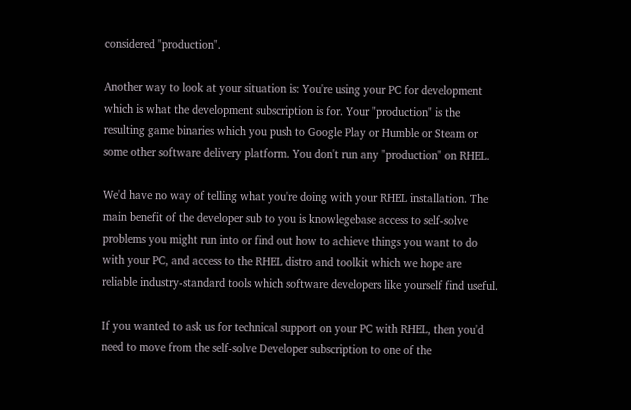considered "production".

Another way to look at your situation is: You're using your PC for development which is what the development subscription is for. Your "production" is the resulting game binaries which you push to Google Play or Humble or Steam or some other software delivery platform. You don't run any "production" on RHEL.

We'd have no way of telling what you're doing with your RHEL installation. The main benefit of the developer sub to you is knowlegebase access to self-solve problems you might run into or find out how to achieve things you want to do with your PC, and access to the RHEL distro and toolkit which we hope are reliable industry-standard tools which software developers like yourself find useful.

If you wanted to ask us for technical support on your PC with RHEL, then you'd need to move from the self-solve Developer subscription to one of the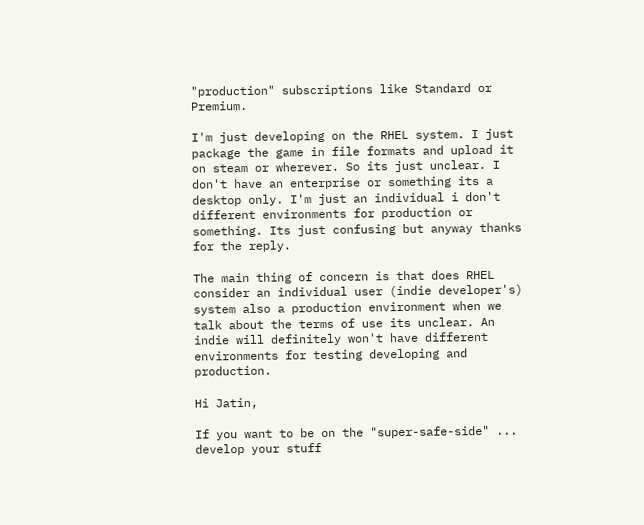"production" subscriptions like Standard or Premium.

I'm just developing on the RHEL system. I just package the game in file formats and upload it on steam or wherever. So its just unclear. I don't have an enterprise or something its a desktop only. I'm just an individual i don't different environments for production or something. Its just confusing but anyway thanks for the reply.

The main thing of concern is that does RHEL consider an individual user (indie developer's) system also a production environment when we talk about the terms of use its unclear. An indie will definitely won't have different environments for testing developing and production.

Hi Jatin,

If you want to be on the "super-safe-side" ... develop your stuff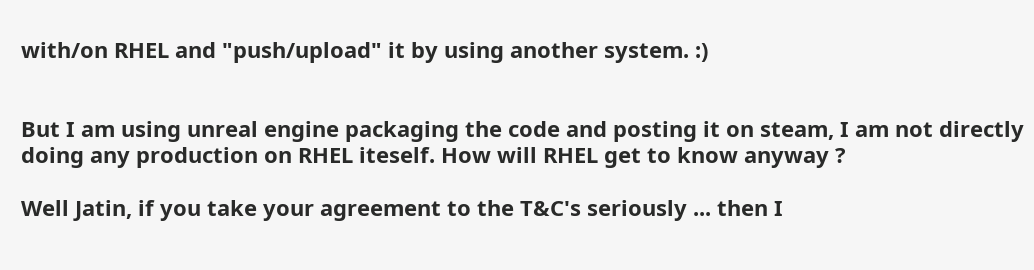with/on RHEL and "push/upload" it by using another system. :)


But I am using unreal engine packaging the code and posting it on steam, I am not directly doing any production on RHEL iteself. How will RHEL get to know anyway ?

Well Jatin, if you take your agreement to the T&C's seriously ... then I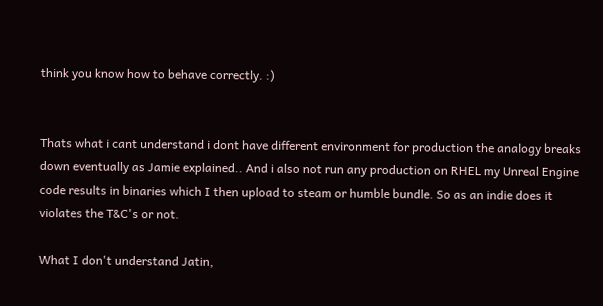think you know how to behave correctly. :)


Thats what i cant understand i dont have different environment for production the analogy breaks down eventually as Jamie explained.. And i also not run any production on RHEL my Unreal Engine code results in binaries which I then upload to steam or humble bundle. So as an indie does it violates the T&C's or not.

What I don't understand Jatin,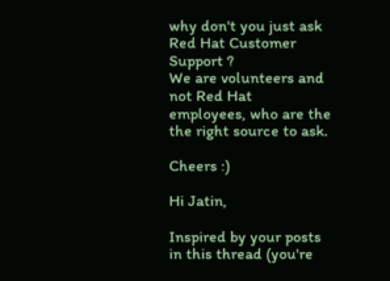why don't you just ask Red Hat Customer Support ?
We are volunteers and not Red Hat employees, who are the the right source to ask.

Cheers :)

Hi Jatin,

Inspired by your posts in this thread (you're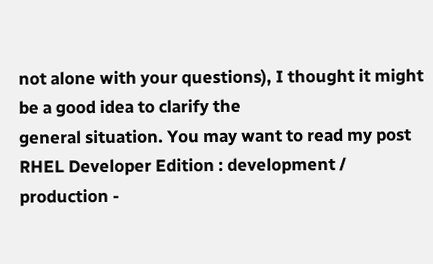not alone with your questions), I thought it might be a good idea to clarify the
general situation. You may want to read my post RHEL Developer Edition : development / production -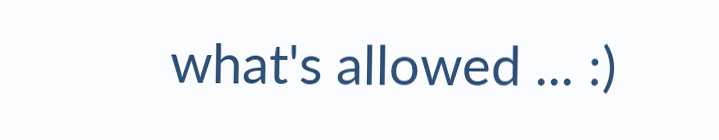what's allowed ... :)